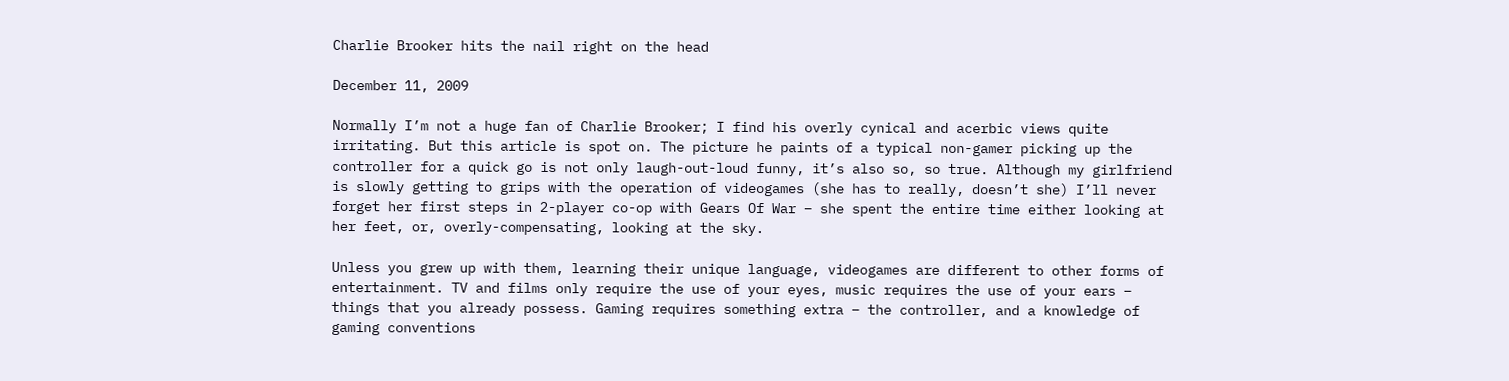Charlie Brooker hits the nail right on the head

December 11, 2009

Normally I’m not a huge fan of Charlie Brooker; I find his overly cynical and acerbic views quite irritating. But this article is spot on. The picture he paints of a typical non-gamer picking up the controller for a quick go is not only laugh-out-loud funny, it’s also so, so true. Although my girlfriend is slowly getting to grips with the operation of videogames (she has to really, doesn’t she) I’ll never forget her first steps in 2-player co-op with Gears Of War – she spent the entire time either looking at her feet, or, overly-compensating, looking at the sky.

Unless you grew up with them, learning their unique language, videogames are different to other forms of entertainment. TV and films only require the use of your eyes, music requires the use of your ears – things that you already possess. Gaming requires something extra – the controller, and a knowledge of gaming conventions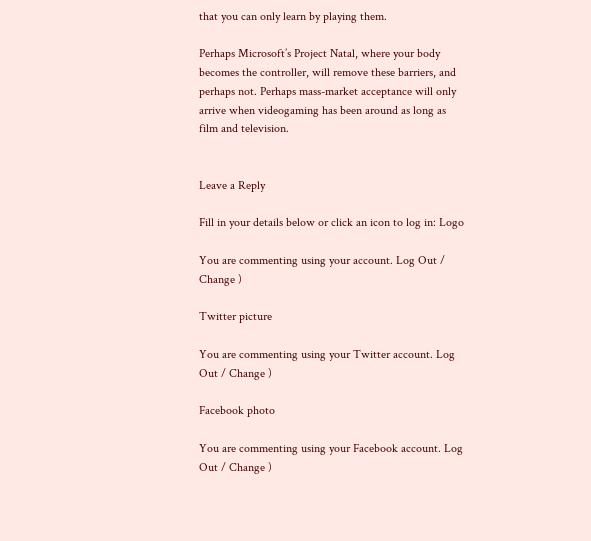that you can only learn by playing them.

Perhaps Microsoft’s Project Natal, where your body becomes the controller, will remove these barriers, and perhaps not. Perhaps mass-market acceptance will only arrive when videogaming has been around as long as film and television.


Leave a Reply

Fill in your details below or click an icon to log in: Logo

You are commenting using your account. Log Out / Change )

Twitter picture

You are commenting using your Twitter account. Log Out / Change )

Facebook photo

You are commenting using your Facebook account. Log Out / Change )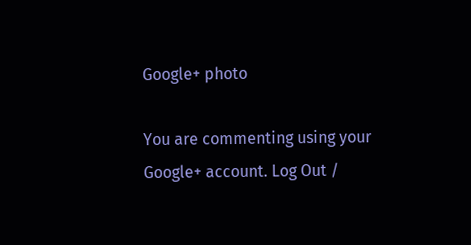Google+ photo

You are commenting using your Google+ account. Log Out /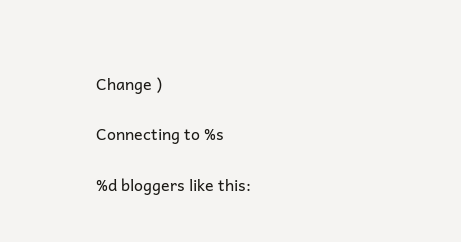Change )

Connecting to %s

%d bloggers like this: